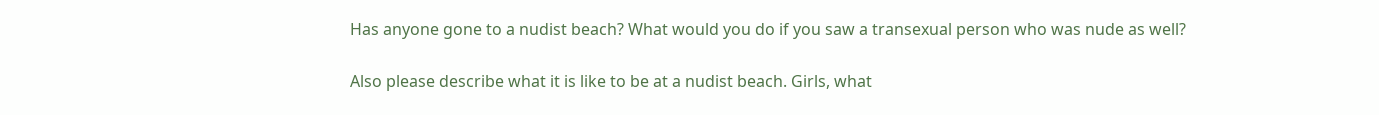Has anyone gone to a nudist beach? What would you do if you saw a transexual person who was nude as well?

Also please describe what it is like to be at a nudist beach. Girls, what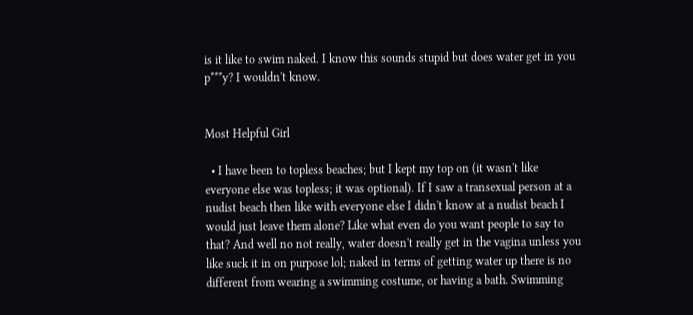is it like to swim naked. I know this sounds stupid but does water get in you p***y? I wouldn't know.


Most Helpful Girl

  • I have been to topless beaches; but I kept my top on (it wasn't like everyone else was topless; it was optional). If I saw a transexual person at a nudist beach then like with everyone else I didn't know at a nudist beach I would just leave them alone? Like what even do you want people to say to that? And well no not really, water doesn't really get in the vagina unless you like suck it in on purpose lol; naked in terms of getting water up there is no different from wearing a swimming costume, or having a bath. Swimming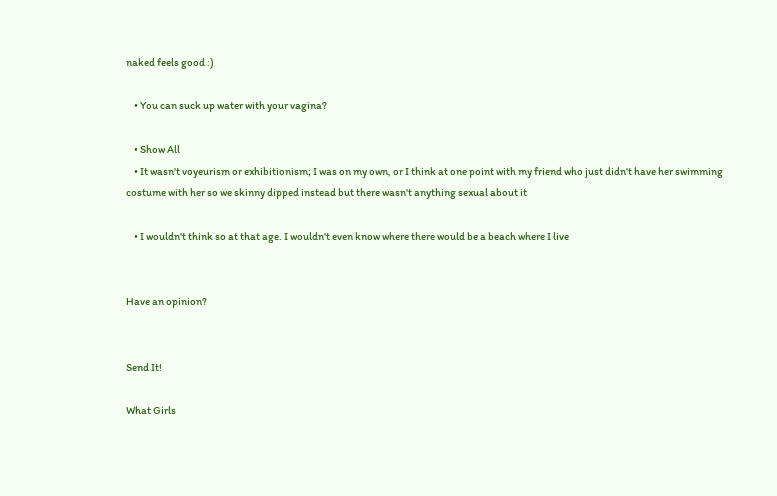naked feels good :)

    • You can suck up water with your vagina?

    • Show All
    • It wasn't voyeurism or exhibitionism; I was on my own, or I think at one point with my friend who just didn't have her swimming costume with her so we skinny dipped instead but there wasn't anything sexual about it

    • I wouldn't think so at that age. I wouldn't even know where there would be a beach where I live


Have an opinion?


Send It!

What Girls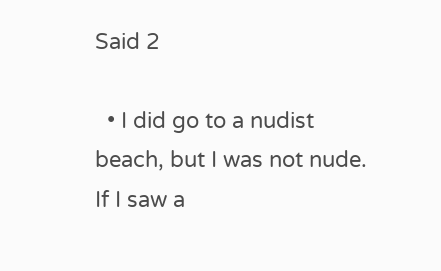Said 2

  • I did go to a nudist beach, but I was not nude. If I saw a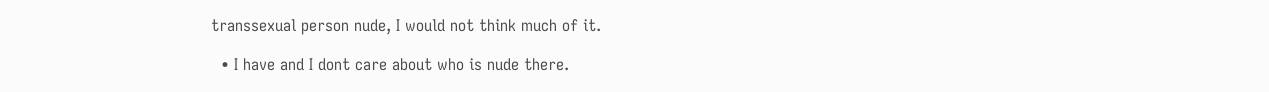transsexual person nude, I would not think much of it.

  • I have and I dont care about who is nude there.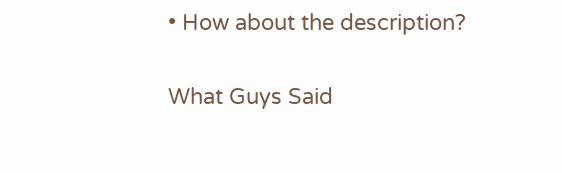• How about the description?

What Guys Said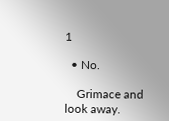1

  • No.

    Grimace and look away.